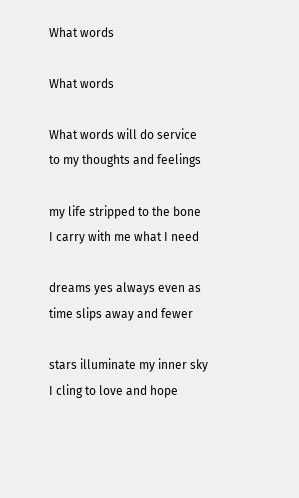What words

What words

What words will do service
to my thoughts and feelings

my life stripped to the bone
I carry with me what I need

dreams yes always even as
time slips away and fewer

stars illuminate my inner sky
I cling to love and hope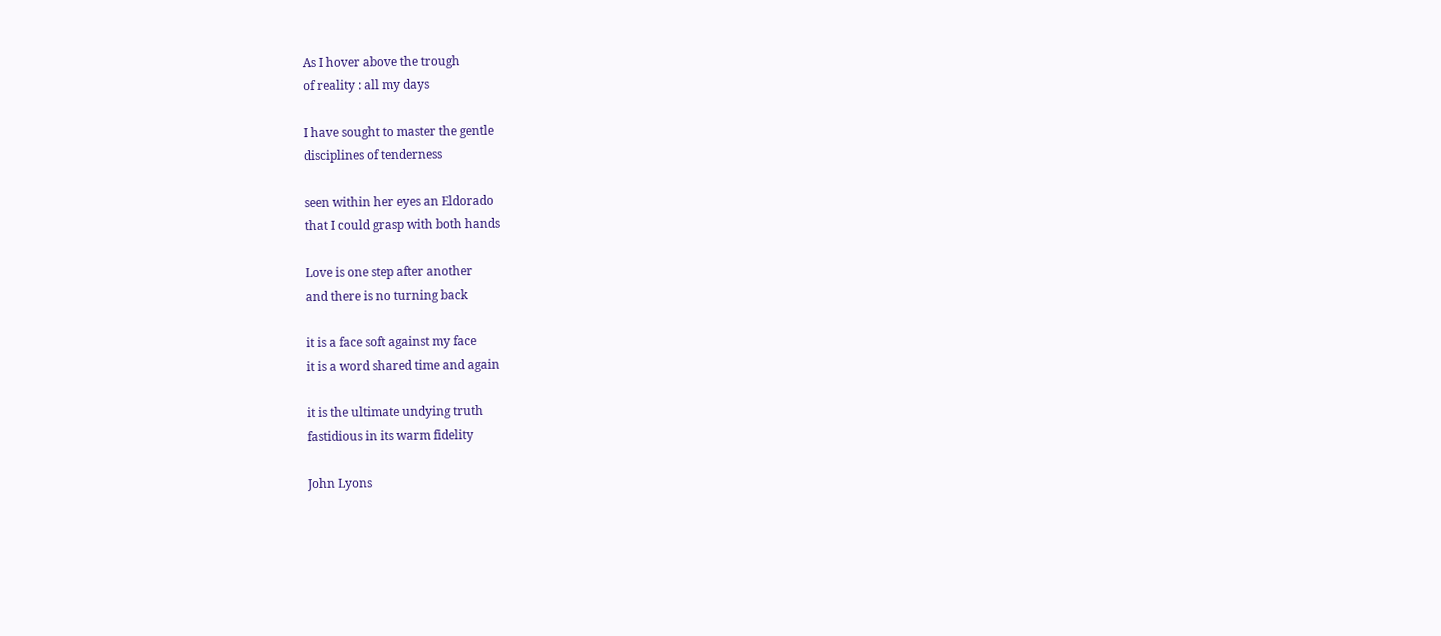As I hover above the trough
of reality : all my days

I have sought to master the gentle
disciplines of tenderness

seen within her eyes an Eldorado
that I could grasp with both hands

Love is one step after another
and there is no turning back

it is a face soft against my face
it is a word shared time and again

it is the ultimate undying truth
fastidious in its warm fidelity

John Lyons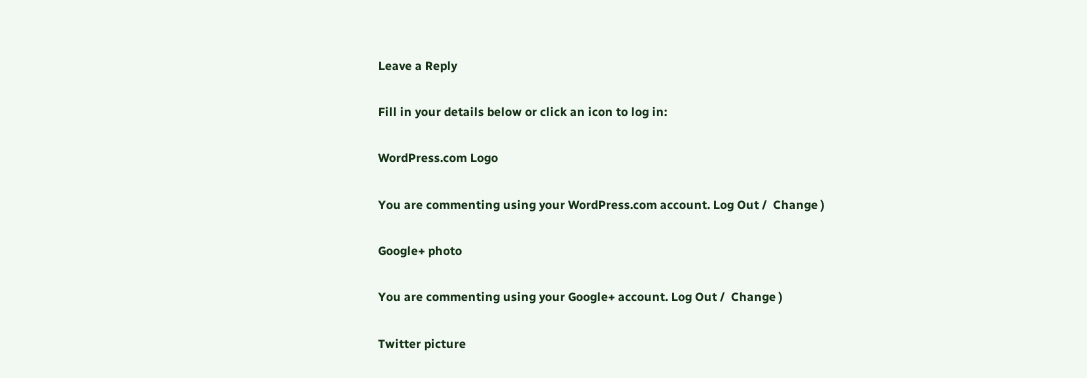Leave a Reply

Fill in your details below or click an icon to log in:

WordPress.com Logo

You are commenting using your WordPress.com account. Log Out /  Change )

Google+ photo

You are commenting using your Google+ account. Log Out /  Change )

Twitter picture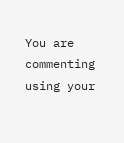You are commenting using your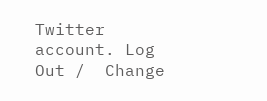Twitter account. Log Out /  Change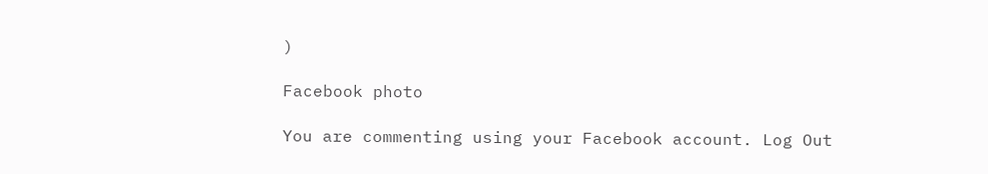)

Facebook photo

You are commenting using your Facebook account. Log Out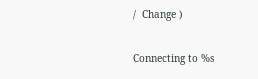/  Change )

Connecting to %s